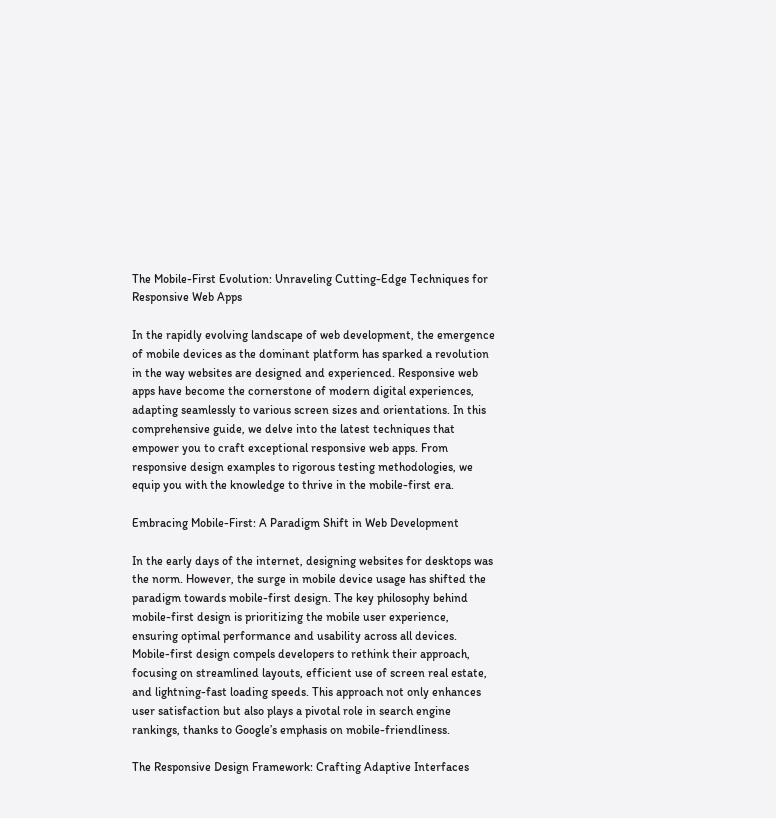The Mobile-First Evolution: Unraveling Cutting-Edge Techniques for Responsive Web Apps

In the rapidly evolving landscape of web development, the emergence of mobile devices as the dominant platform has sparked a revolution in the way websites are designed and experienced. Responsive web apps have become the cornerstone of modern digital experiences, adapting seamlessly to various screen sizes and orientations. In this comprehensive guide, we delve into the latest techniques that empower you to craft exceptional responsive web apps. From responsive design examples to rigorous testing methodologies, we equip you with the knowledge to thrive in the mobile-first era.

Embracing Mobile-First: A Paradigm Shift in Web Development

In the early days of the internet, designing websites for desktops was the norm. However, the surge in mobile device usage has shifted the paradigm towards mobile-first design. The key philosophy behind mobile-first design is prioritizing the mobile user experience, ensuring optimal performance and usability across all devices. Mobile-first design compels developers to rethink their approach, focusing on streamlined layouts, efficient use of screen real estate, and lightning-fast loading speeds. This approach not only enhances user satisfaction but also plays a pivotal role in search engine rankings, thanks to Google’s emphasis on mobile-friendliness.

The Responsive Design Framework: Crafting Adaptive Interfaces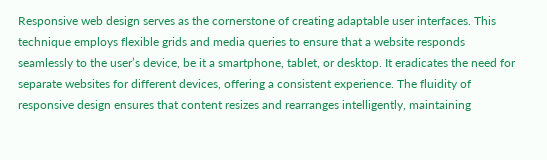Responsive web design serves as the cornerstone of creating adaptable user interfaces. This technique employs flexible grids and media queries to ensure that a website responds seamlessly to the user’s device, be it a smartphone, tablet, or desktop. It eradicates the need for separate websites for different devices, offering a consistent experience. The fluidity of responsive design ensures that content resizes and rearranges intelligently, maintaining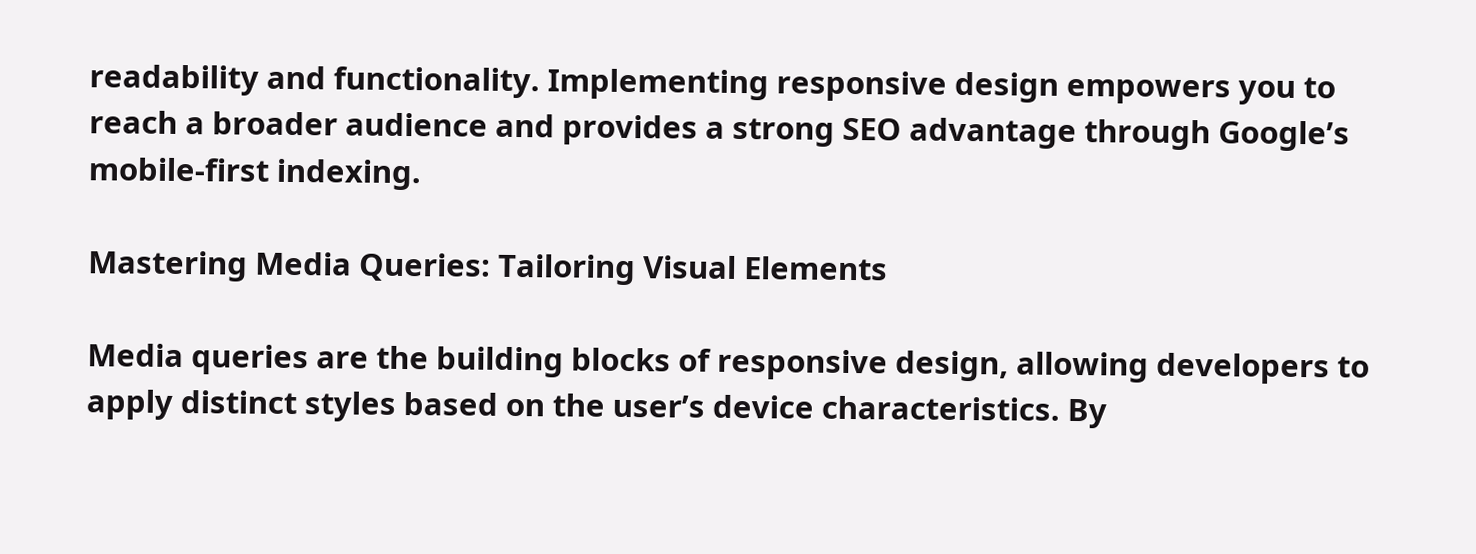readability and functionality. Implementing responsive design empowers you to reach a broader audience and provides a strong SEO advantage through Google’s mobile-first indexing.

Mastering Media Queries: Tailoring Visual Elements

Media queries are the building blocks of responsive design, allowing developers to apply distinct styles based on the user’s device characteristics. By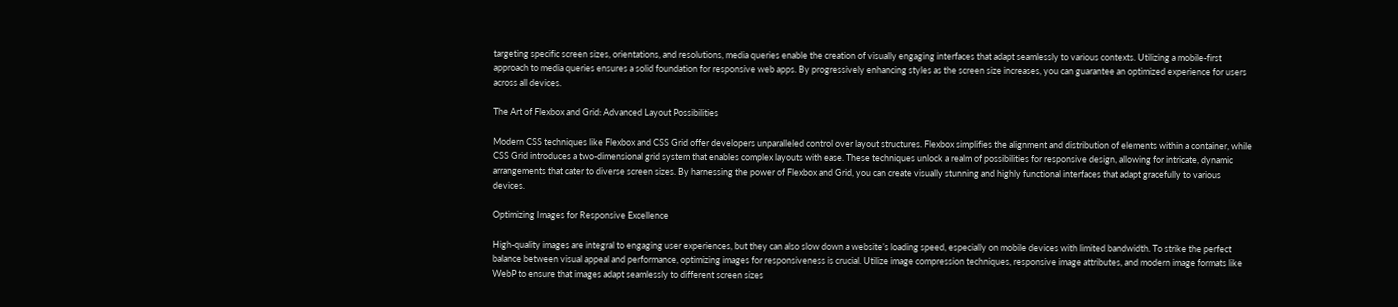targeting specific screen sizes, orientations, and resolutions, media queries enable the creation of visually engaging interfaces that adapt seamlessly to various contexts. Utilizing a mobile-first approach to media queries ensures a solid foundation for responsive web apps. By progressively enhancing styles as the screen size increases, you can guarantee an optimized experience for users across all devices.

The Art of Flexbox and Grid: Advanced Layout Possibilities

Modern CSS techniques like Flexbox and CSS Grid offer developers unparalleled control over layout structures. Flexbox simplifies the alignment and distribution of elements within a container, while CSS Grid introduces a two-dimensional grid system that enables complex layouts with ease. These techniques unlock a realm of possibilities for responsive design, allowing for intricate, dynamic arrangements that cater to diverse screen sizes. By harnessing the power of Flexbox and Grid, you can create visually stunning and highly functional interfaces that adapt gracefully to various devices.

Optimizing Images for Responsive Excellence

High-quality images are integral to engaging user experiences, but they can also slow down a website’s loading speed, especially on mobile devices with limited bandwidth. To strike the perfect balance between visual appeal and performance, optimizing images for responsiveness is crucial. Utilize image compression techniques, responsive image attributes, and modern image formats like WebP to ensure that images adapt seamlessly to different screen sizes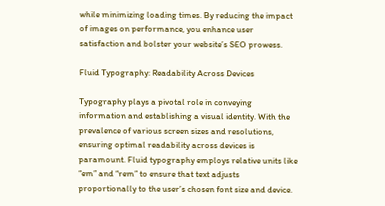while minimizing loading times. By reducing the impact of images on performance, you enhance user satisfaction and bolster your website’s SEO prowess.

Fluid Typography: Readability Across Devices

Typography plays a pivotal role in conveying information and establishing a visual identity. With the prevalence of various screen sizes and resolutions, ensuring optimal readability across devices is paramount. Fluid typography employs relative units like “em” and “rem” to ensure that text adjusts proportionally to the user’s chosen font size and device.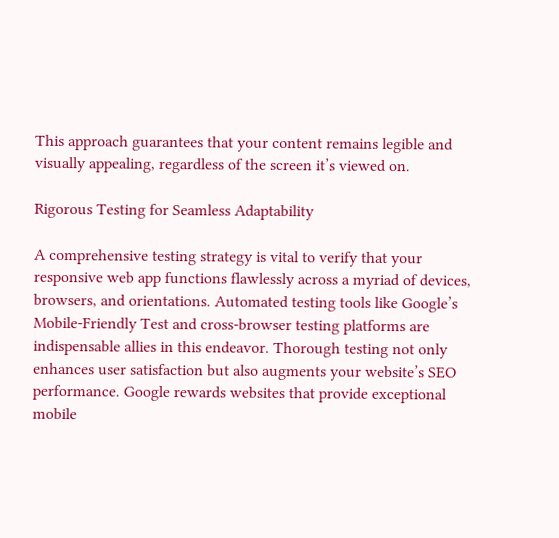This approach guarantees that your content remains legible and visually appealing, regardless of the screen it’s viewed on.

Rigorous Testing for Seamless Adaptability

A comprehensive testing strategy is vital to verify that your responsive web app functions flawlessly across a myriad of devices, browsers, and orientations. Automated testing tools like Google’s Mobile-Friendly Test and cross-browser testing platforms are indispensable allies in this endeavor. Thorough testing not only enhances user satisfaction but also augments your website’s SEO performance. Google rewards websites that provide exceptional mobile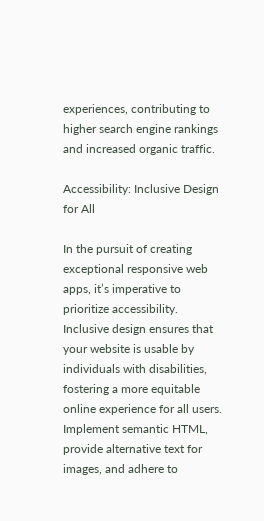experiences, contributing to higher search engine rankings and increased organic traffic.

Accessibility: Inclusive Design for All

In the pursuit of creating exceptional responsive web apps, it’s imperative to prioritize accessibility. Inclusive design ensures that your website is usable by individuals with disabilities, fostering a more equitable online experience for all users. Implement semantic HTML, provide alternative text for images, and adhere to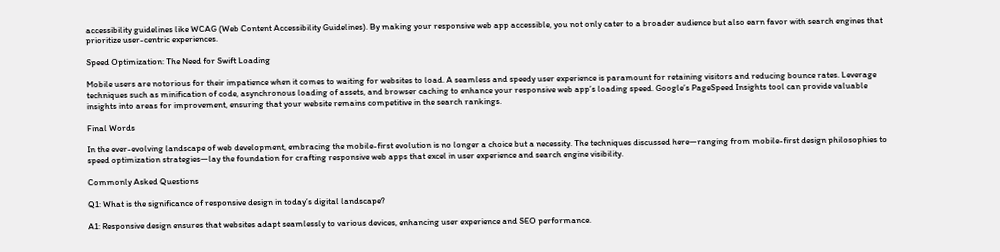accessibility guidelines like WCAG (Web Content Accessibility Guidelines). By making your responsive web app accessible, you not only cater to a broader audience but also earn favor with search engines that prioritize user-centric experiences.

Speed Optimization: The Need for Swift Loading

Mobile users are notorious for their impatience when it comes to waiting for websites to load. A seamless and speedy user experience is paramount for retaining visitors and reducing bounce rates. Leverage techniques such as minification of code, asynchronous loading of assets, and browser caching to enhance your responsive web app’s loading speed. Google’s PageSpeed Insights tool can provide valuable insights into areas for improvement, ensuring that your website remains competitive in the search rankings.

Final Words

In the ever-evolving landscape of web development, embracing the mobile-first evolution is no longer a choice but a necessity. The techniques discussed here—ranging from mobile-first design philosophies to speed optimization strategies—lay the foundation for crafting responsive web apps that excel in user experience and search engine visibility.

Commonly Asked Questions

Q1: What is the significance of responsive design in today’s digital landscape?

A1: Responsive design ensures that websites adapt seamlessly to various devices, enhancing user experience and SEO performance.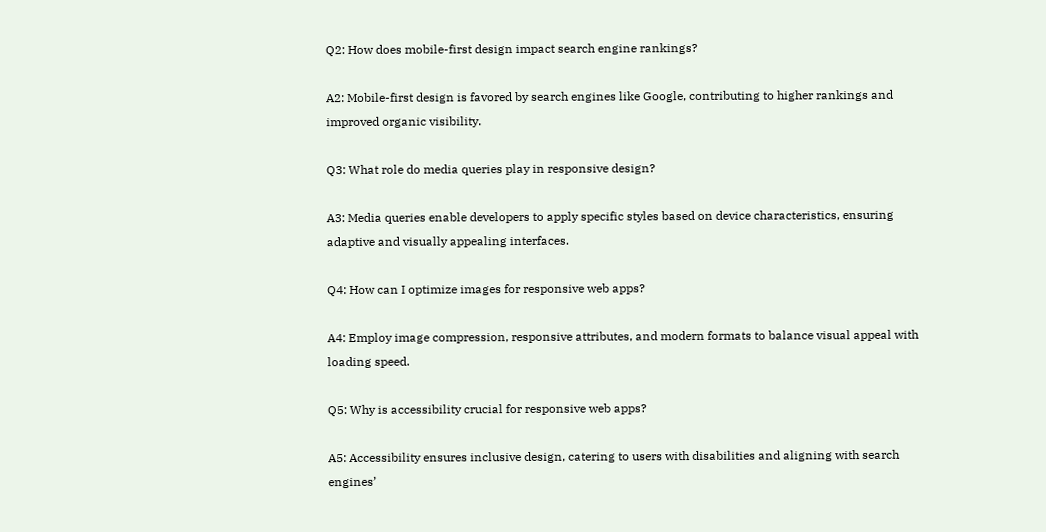Q2: How does mobile-first design impact search engine rankings?

A2: Mobile-first design is favored by search engines like Google, contributing to higher rankings and improved organic visibility.

Q3: What role do media queries play in responsive design?

A3: Media queries enable developers to apply specific styles based on device characteristics, ensuring adaptive and visually appealing interfaces.

Q4: How can I optimize images for responsive web apps?

A4: Employ image compression, responsive attributes, and modern formats to balance visual appeal with loading speed.

Q5: Why is accessibility crucial for responsive web apps?

A5: Accessibility ensures inclusive design, catering to users with disabilities and aligning with search engines’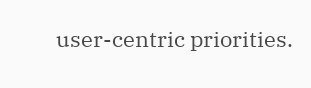user-centric priorities.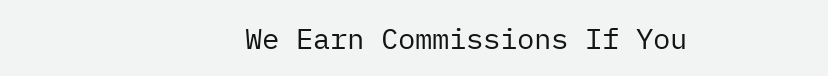We Earn Commissions If You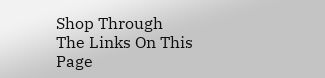Shop Through The Links On This Page